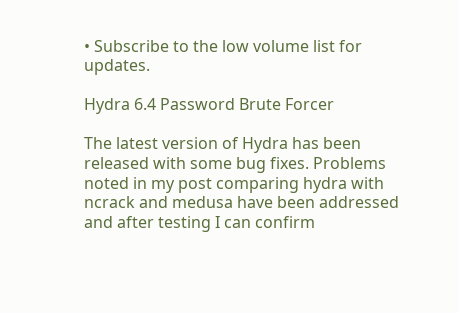• Subscribe to the low volume list for updates.

Hydra 6.4 Password Brute Forcer

The latest version of Hydra has been released with some bug fixes. Problems noted in my post comparing hydra with ncrack and medusa have been addressed and after testing I can confirm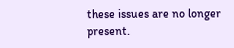these issues are no longer present.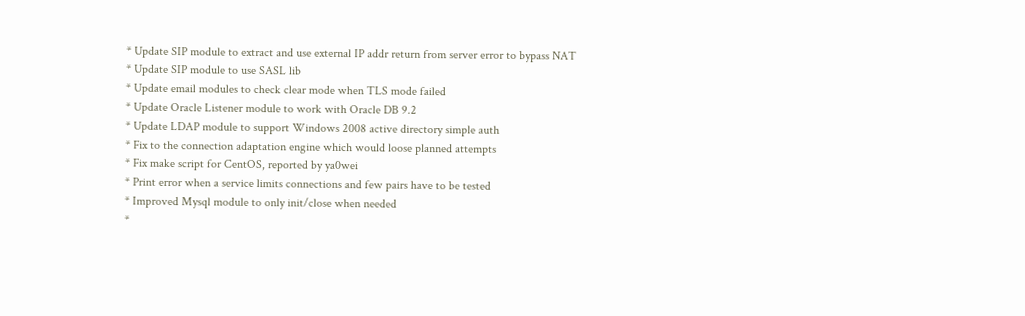* Update SIP module to extract and use external IP addr return from server error to bypass NAT
* Update SIP module to use SASL lib
* Update email modules to check clear mode when TLS mode failed
* Update Oracle Listener module to work with Oracle DB 9.2
* Update LDAP module to support Windows 2008 active directory simple auth
* Fix to the connection adaptation engine which would loose planned attempts
* Fix make script for CentOS, reported by ya0wei
* Print error when a service limits connections and few pairs have to be tested
* Improved Mysql module to only init/close when needed
*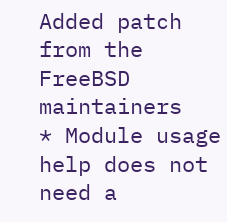Added patch from the FreeBSD maintainers
* Module usage help does not need a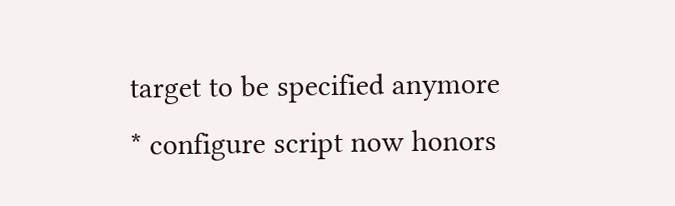target to be specified anymore
* configure script now honors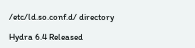/etc/ld.so.conf.d/ directory

Hydra 6.4 Released